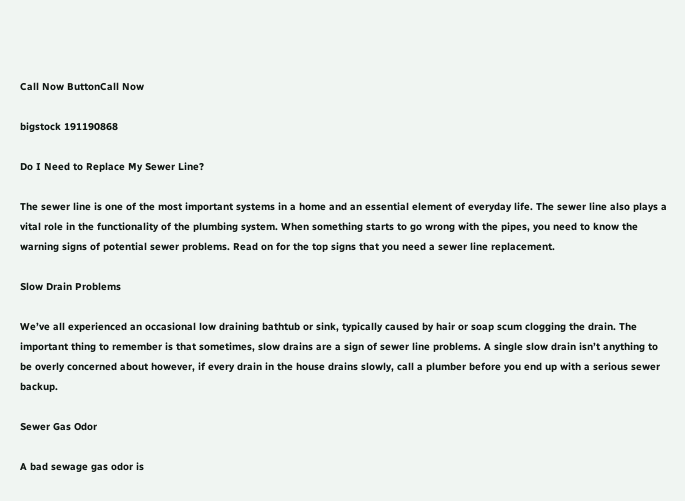Call Now ButtonCall Now

bigstock 191190868

Do I Need to Replace My Sewer Line?

The sewer line is one of the most important systems in a home and an essential element of everyday life. The sewer line also plays a vital role in the functionality of the plumbing system. When something starts to go wrong with the pipes, you need to know the warning signs of potential sewer problems. Read on for the top signs that you need a sewer line replacement.

Slow Drain Problems

We’ve all experienced an occasional low draining bathtub or sink, typically caused by hair or soap scum clogging the drain. The important thing to remember is that sometimes, slow drains are a sign of sewer line problems. A single slow drain isn’t anything to be overly concerned about however, if every drain in the house drains slowly, call a plumber before you end up with a serious sewer backup.

Sewer Gas Odor

A bad sewage gas odor is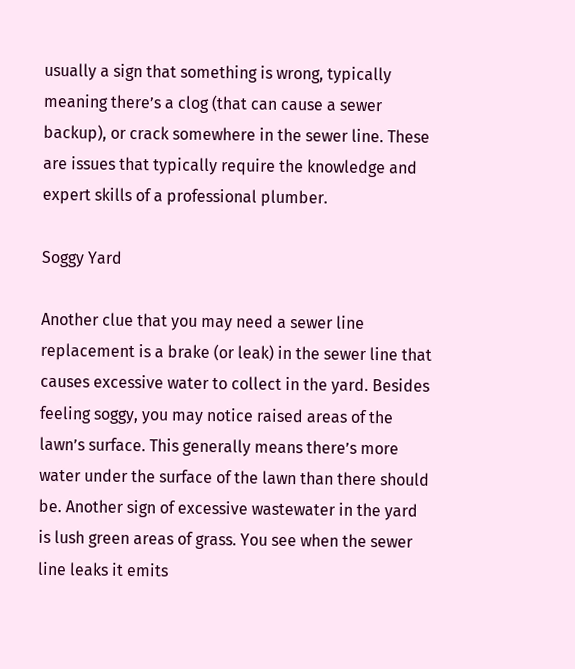usually a sign that something is wrong, typically meaning there’s a clog (that can cause a sewer backup), or crack somewhere in the sewer line. These are issues that typically require the knowledge and expert skills of a professional plumber.

Soggy Yard

Another clue that you may need a sewer line replacement is a brake (or leak) in the sewer line that causes excessive water to collect in the yard. Besides feeling soggy, you may notice raised areas of the lawn’s surface. This generally means there’s more water under the surface of the lawn than there should be. Another sign of excessive wastewater in the yard is lush green areas of grass. You see when the sewer line leaks it emits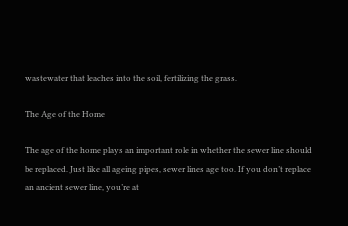wastewater that leaches into the soil, fertilizing the grass.

The Age of the Home

The age of the home plays an important role in whether the sewer line should be replaced. Just like all ageing pipes, sewer lines age too. If you don’t replace an ancient sewer line, you’re at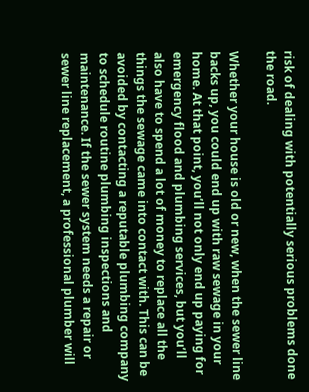risk of dealing with potentially serious problems done the road.

Whether your house is old or new, when the sewer line backs up, you could end up with raw sewage in your home. At that point, you’ll not only end up paying for emergency flood and plumbing services, but you’ll also have to spend a lot of money to replace all the things the sewage came into contact with. This can be avoided by contacting a reputable plumbing company to schedule routine plumbing inspections and maintenance. If the sewer system needs a repair or sewer line replacement, a professional plumber will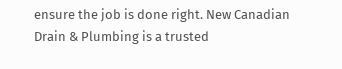ensure the job is done right. New Canadian Drain & Plumbing is a trusted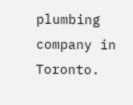plumbing company in Toronto.